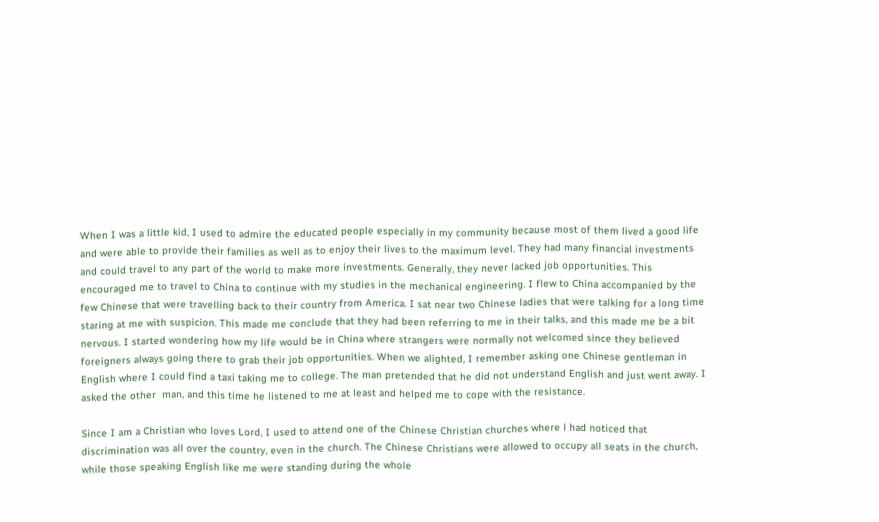When I was a little kid, I used to admire the educated people especially in my community because most of them lived a good life and were able to provide their families as well as to enjoy their lives to the maximum level. They had many financial investments and could travel to any part of the world to make more investments. Generally, they never lacked job opportunities. This encouraged me to travel to China to continue with my studies in the mechanical engineering. I flew to China accompanied by the few Chinese that were travelling back to their country from America. I sat near two Chinese ladies that were talking for a long time staring at me with suspicion. This made me conclude that they had been referring to me in their talks, and this made me be a bit nervous. I started wondering how my life would be in China where strangers were normally not welcomed since they believed foreigners always going there to grab their job opportunities. When we alighted, I remember asking one Chinese gentleman in English where I could find a taxi taking me to college. The man pretended that he did not understand English and just went away. I asked the other  man, and this time he listened to me at least and helped me to cope with the resistance.

Since I am a Christian who loves Lord, I used to attend one of the Chinese Christian churches where l had noticed that discrimination was all over the country, even in the church. The Chinese Christians were allowed to occupy all seats in the church, while those speaking English like me were standing during the whole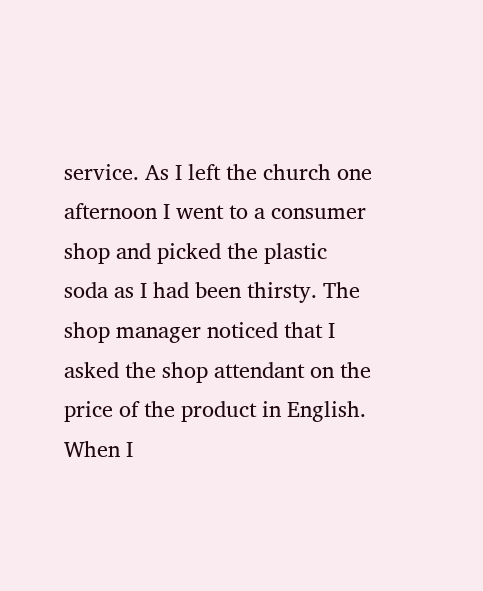service. As I left the church one afternoon I went to a consumer shop and picked the plastic soda as I had been thirsty. The shop manager noticed that I asked the shop attendant on the price of the product in English. When I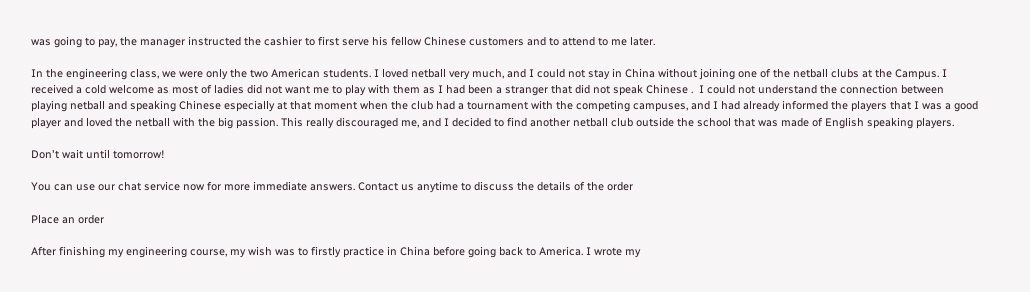was going to pay, the manager instructed the cashier to first serve his fellow Chinese customers and to attend to me later.

In the engineering class, we were only the two American students. I loved netball very much, and I could not stay in China without joining one of the netball clubs at the Campus. I received a cold welcome as most of ladies did not want me to play with them as I had been a stranger that did not speak Chinese .  I could not understand the connection between playing netball and speaking Chinese especially at that moment when the club had a tournament with the competing campuses, and I had already informed the players that I was a good player and loved the netball with the big passion. This really discouraged me, and I decided to find another netball club outside the school that was made of English speaking players.

Don't wait until tomorrow!

You can use our chat service now for more immediate answers. Contact us anytime to discuss the details of the order

Place an order

After finishing my engineering course, my wish was to firstly practice in China before going back to America. I wrote my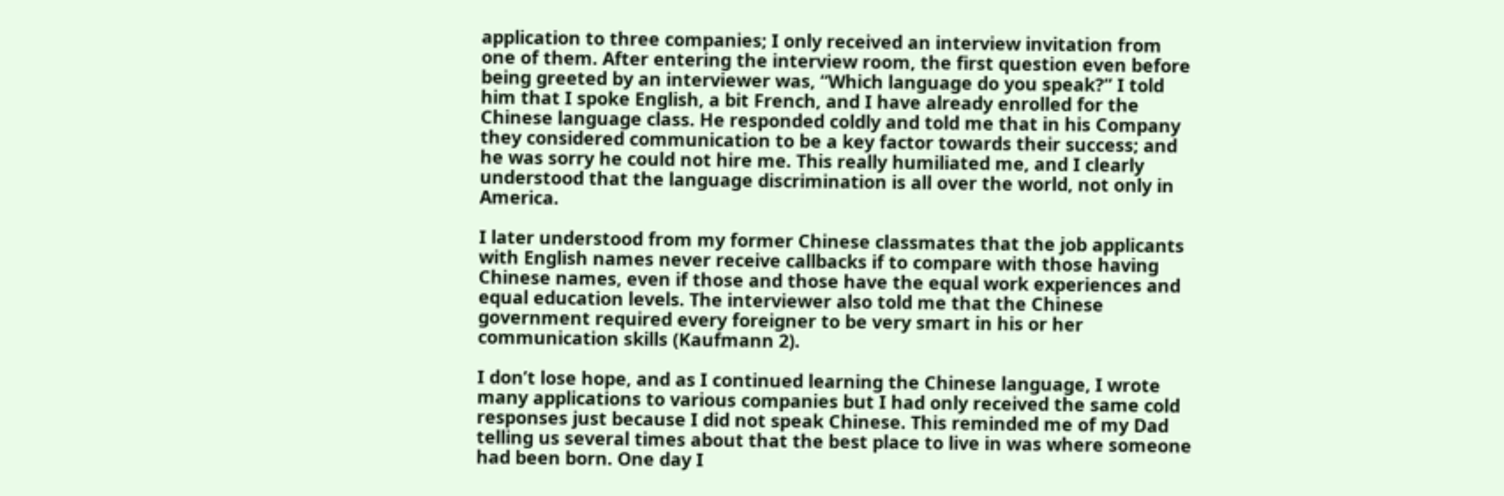application to three companies; I only received an interview invitation from one of them. After entering the interview room, the first question even before being greeted by an interviewer was, “Which language do you speak?” I told him that I spoke English, a bit French, and I have already enrolled for the Chinese language class. He responded coldly and told me that in his Company they considered communication to be a key factor towards their success; and he was sorry he could not hire me. This really humiliated me, and I clearly understood that the language discrimination is all over the world, not only in America.

I later understood from my former Chinese classmates that the job applicants with English names never receive callbacks if to compare with those having Chinese names, even if those and those have the equal work experiences and equal education levels. The interviewer also told me that the Chinese government required every foreigner to be very smart in his or her communication skills (Kaufmann 2).

I don’t lose hope, and as I continued learning the Chinese language, I wrote many applications to various companies but I had only received the same cold responses just because I did not speak Chinese. This reminded me of my Dad telling us several times about that the best place to live in was where someone had been born. One day I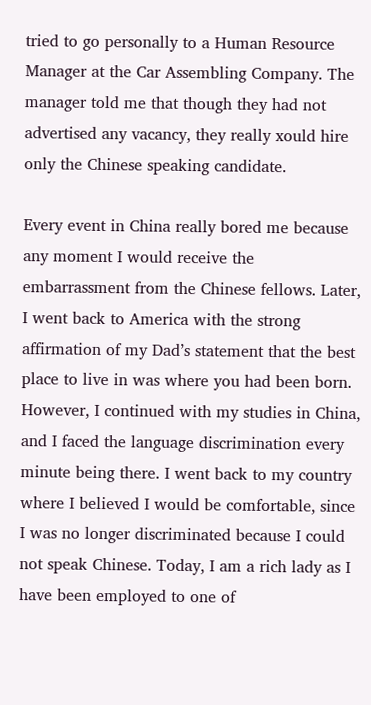tried to go personally to a Human Resource Manager at the Car Assembling Company. The manager told me that though they had not advertised any vacancy, they really xould hire only the Chinese speaking candidate.

Every event in China really bored me because any moment I would receive the embarrassment from the Chinese fellows. Later, I went back to America with the strong affirmation of my Dad’s statement that the best place to live in was where you had been born. However, I continued with my studies in China, and I faced the language discrimination every minute being there. I went back to my country where I believed I would be comfortable, since I was no longer discriminated because I could not speak Chinese. Today, I am a rich lady as I have been employed to one of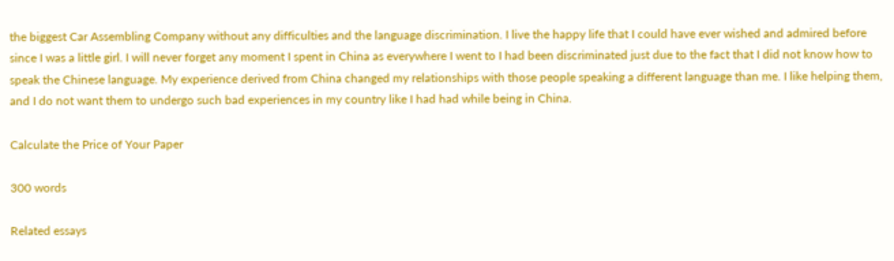the biggest Car Assembling Company without any difficulties and the language discrimination. I live the happy life that I could have ever wished and admired before since I was a little girl. I will never forget any moment I spent in China as everywhere I went to I had been discriminated just due to the fact that I did not know how to speak the Chinese language. My experience derived from China changed my relationships with those people speaking a different language than me. I like helping them, and I do not want them to undergo such bad experiences in my country like I had had while being in China.

Calculate the Price of Your Paper

300 words

Related essays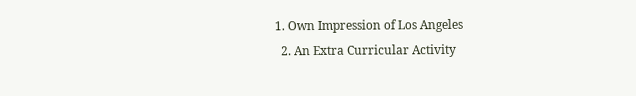1. Own Impression of Los Angeles
  2. An Extra Curricular Activity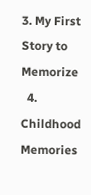3. My First Story to Memorize
  4. Childhood Memories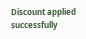Discount applied successfully